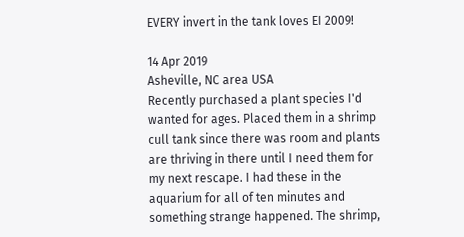EVERY invert in the tank loves EI 2009!

14 Apr 2019
Asheville, NC area USA
Recently purchased a plant species I'd wanted for ages. Placed them in a shrimp cull tank since there was room and plants are thriving in there until I need them for my next rescape. I had these in the aquarium for all of ten minutes and something strange happened. The shrimp,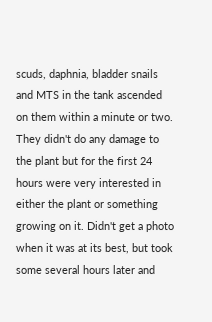scuds, daphnia, bladder snails and MTS in the tank ascended on them within a minute or two. They didn't do any damage to the plant but for the first 24 hours were very interested in either the plant or something growing on it. Didn't get a photo when it was at its best, but took some several hours later and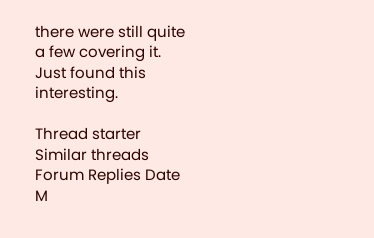there were still quite a few covering it. Just found this interesting.

Thread starter Similar threads Forum Replies Date
M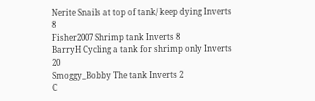Nerite Snails at top of tank/ keep dying Inverts 8
Fisher2007 Shrimp tank Inverts 8
BarryH Cycling a tank for shrimp only Inverts 20
Smoggy_Bobby The tank Inverts 2
C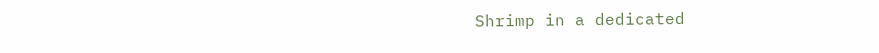Shrimp in a dedicated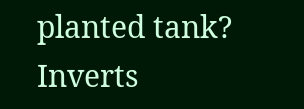planted tank? Inverts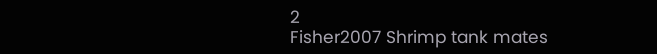2
Fisher2007 Shrimp tank mates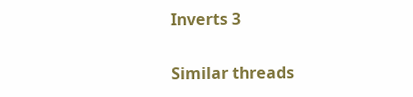Inverts 3

Similar threads